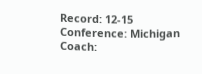Record: 12-15 Conference: Michigan Coach: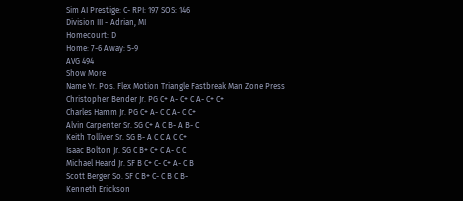Sim AI Prestige: C- RPI: 197 SOS: 146
Division III - Adrian, MI
Homecourt: D
Home: 7-6 Away: 5-9
AVG 494
Show More
Name Yr. Pos. Flex Motion Triangle Fastbreak Man Zone Press
Christopher Bender Jr. PG C+ A- C+ C A- C+ C+
Charles Hamm Jr. PG C+ A- C C A- C C+
Alvin Carpenter Sr. SG C+ A C B- A B- C
Keith Tolliver Sr. SG B- A C C A C C+
Isaac Bolton Jr. SG C B+ C+ C A- C C
Michael Heard Jr. SF B C+ C- C+ A- C B
Scott Berger So. SF C B+ C- C B C B-
Kenneth Erickson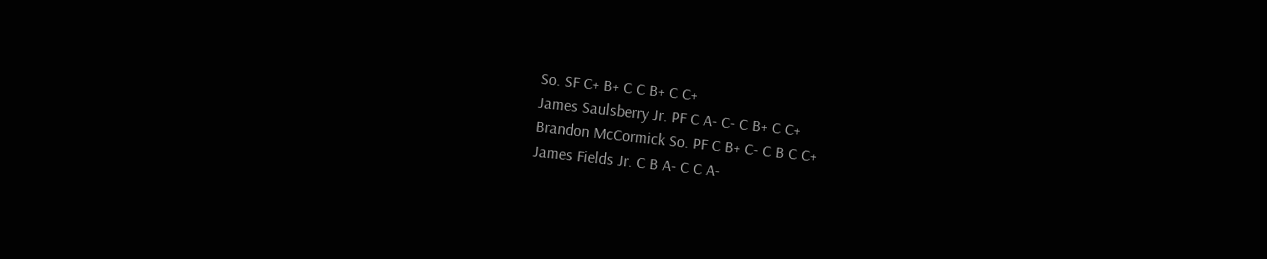So. SF C+ B+ C C B+ C C+
James Saulsberry Jr. PF C A- C- C B+ C C+
Brandon McCormick So. PF C B+ C- C B C C+
James Fields Jr. C B A- C C A-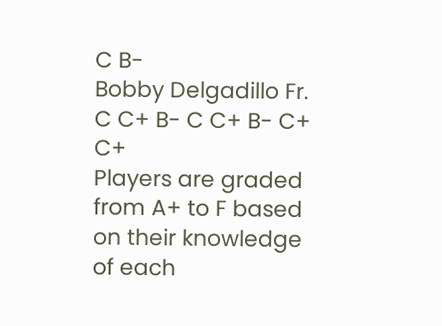C B-
Bobby Delgadillo Fr. C C+ B- C C+ B- C+ C+
Players are graded from A+ to F based on their knowledge of each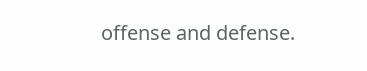offense and defense.